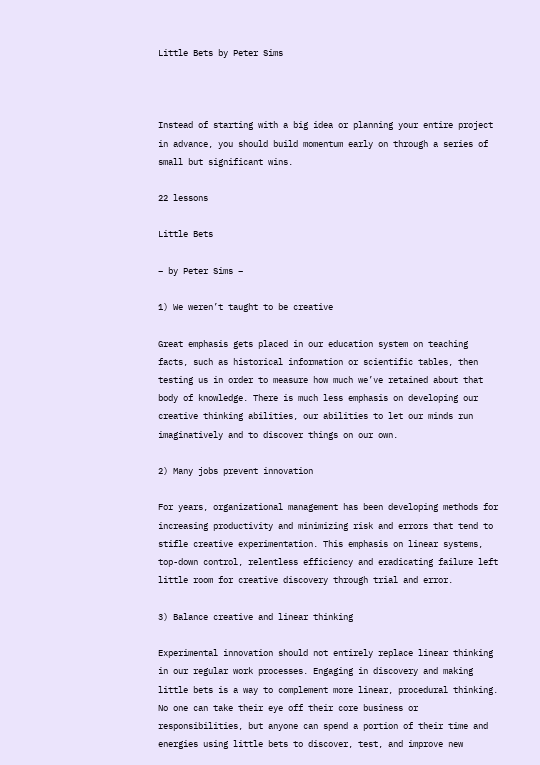Little Bets by Peter Sims



Instead of starting with a big idea or planning your entire project in advance, you should build momentum early on through a series of small but significant wins.

22 lessons

Little Bets

– by Peter Sims –

1) We weren’t taught to be creative

Great emphasis gets placed in our education system on teaching facts, such as historical information or scientific tables, then testing us in order to measure how much we’ve retained about that body of knowledge. There is much less emphasis on developing our creative thinking abilities, our abilities to let our minds run imaginatively and to discover things on our own.

2) Many jobs prevent innovation

For years, organizational management has been developing methods for increasing productivity and minimizing risk and errors that tend to stifle creative experimentation. This emphasis on linear systems, top-down control, relentless efficiency and eradicating failure left little room for creative discovery through trial and error.

3) Balance creative and linear thinking

Experimental innovation should not entirely replace linear thinking in our regular work processes. Engaging in discovery and making little bets is a way to complement more linear, procedural thinking. No one can take their eye off their core business or responsibilities, but anyone can spend a portion of their time and energies using little bets to discover, test, and improve new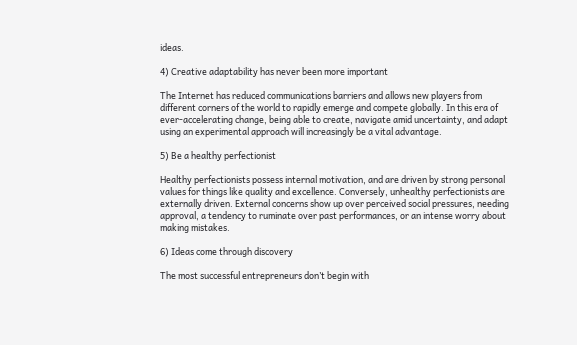ideas.

4) Creative adaptability has never been more important

The Internet has reduced communications barriers and allows new players from different corners of the world to rapidly emerge and compete globally. In this era of ever-accelerating change, being able to create, navigate amid uncertainty, and adapt using an experimental approach will increasingly be a vital advantage.

5) Be a healthy perfectionist

Healthy perfectionists possess internal motivation, and are driven by strong personal values for things like quality and excellence. Conversely, unhealthy perfectionists are externally driven. External concerns show up over perceived social pressures, needing approval, a tendency to ruminate over past performances, or an intense worry about making mistakes.

6) Ideas come through discovery

The most successful entrepreneurs don’t begin with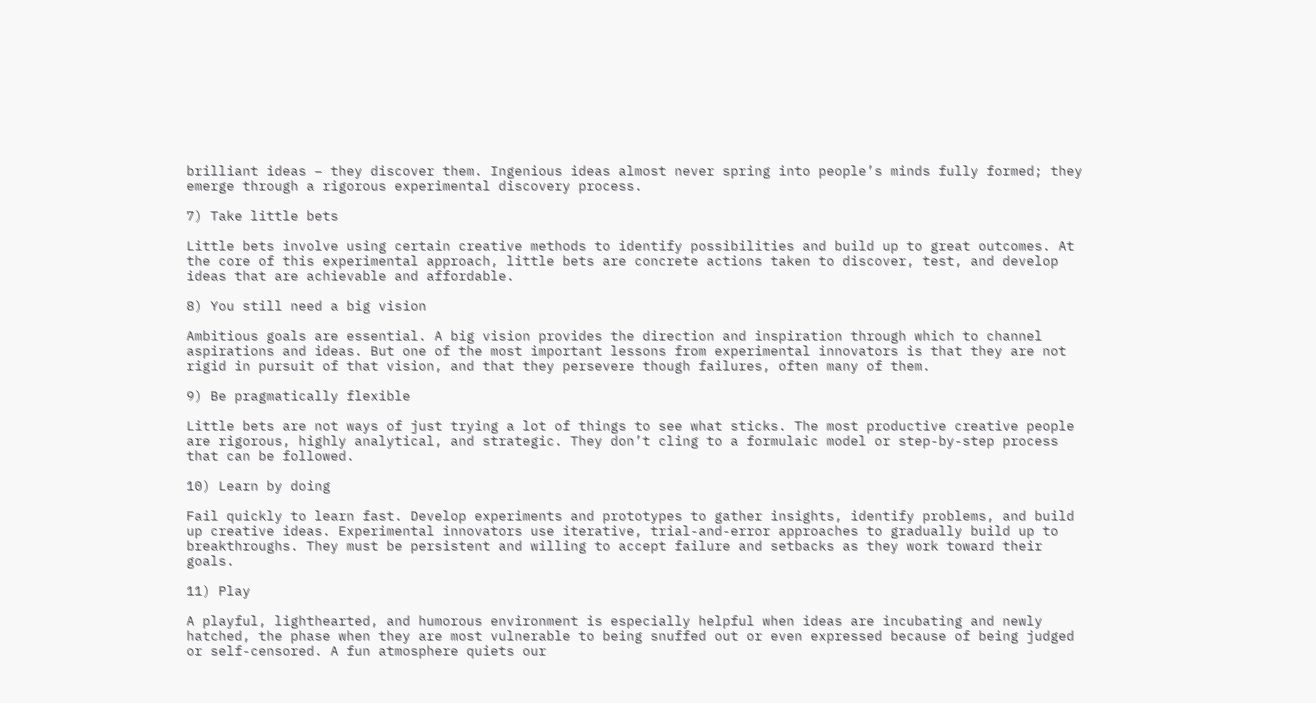brilliant ideas – they discover them. Ingenious ideas almost never spring into people’s minds fully formed; they emerge through a rigorous experimental discovery process.

7) Take little bets

Little bets involve using certain creative methods to identify possibilities and build up to great outcomes. At the core of this experimental approach, little bets are concrete actions taken to discover, test, and develop ideas that are achievable and affordable.

8) You still need a big vision

Ambitious goals are essential. A big vision provides the direction and inspiration through which to channel aspirations and ideas. But one of the most important lessons from experimental innovators is that they are not rigid in pursuit of that vision, and that they persevere though failures, often many of them.

9) Be pragmatically flexible

Little bets are not ways of just trying a lot of things to see what sticks. The most productive creative people are rigorous, highly analytical, and strategic. They don’t cling to a formulaic model or step-by-step process that can be followed.

10) Learn by doing

Fail quickly to learn fast. Develop experiments and prototypes to gather insights, identify problems, and build up creative ideas. Experimental innovators use iterative, trial-and-error approaches to gradually build up to breakthroughs. They must be persistent and willing to accept failure and setbacks as they work toward their goals.

11) Play

A playful, lighthearted, and humorous environment is especially helpful when ideas are incubating and newly hatched, the phase when they are most vulnerable to being snuffed out or even expressed because of being judged or self-censored. A fun atmosphere quiets our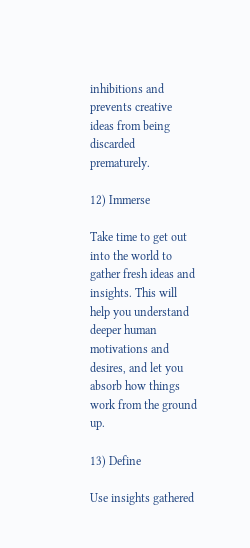inhibitions and prevents creative ideas from being discarded prematurely.

12) Immerse

Take time to get out into the world to gather fresh ideas and insights. This will help you understand deeper human motivations and desires, and let you absorb how things work from the ground up.

13) Define

Use insights gathered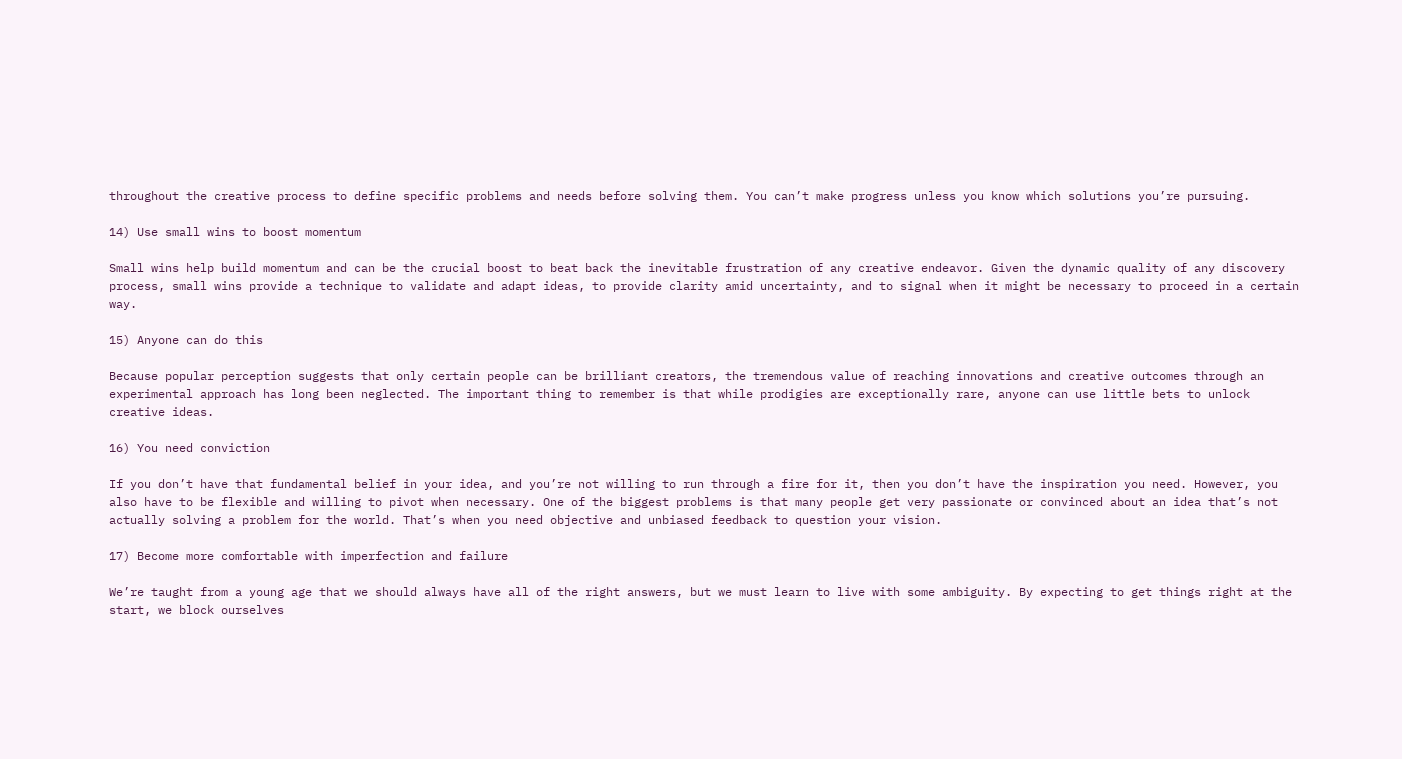throughout the creative process to define specific problems and needs before solving them. You can’t make progress unless you know which solutions you’re pursuing.

14) Use small wins to boost momentum

Small wins help build momentum and can be the crucial boost to beat back the inevitable frustration of any creative endeavor. Given the dynamic quality of any discovery process, small wins provide a technique to validate and adapt ideas, to provide clarity amid uncertainty, and to signal when it might be necessary to proceed in a certain way.

15) Anyone can do this

Because popular perception suggests that only certain people can be brilliant creators, the tremendous value of reaching innovations and creative outcomes through an experimental approach has long been neglected. The important thing to remember is that while prodigies are exceptionally rare, anyone can use little bets to unlock creative ideas.

16) You need conviction

If you don’t have that fundamental belief in your idea, and you’re not willing to run through a fire for it, then you don’t have the inspiration you need. However, you also have to be flexible and willing to pivot when necessary. One of the biggest problems is that many people get very passionate or convinced about an idea that’s not actually solving a problem for the world. That’s when you need objective and unbiased feedback to question your vision.

17) Become more comfortable with imperfection and failure

We’re taught from a young age that we should always have all of the right answers, but we must learn to live with some ambiguity. By expecting to get things right at the start, we block ourselves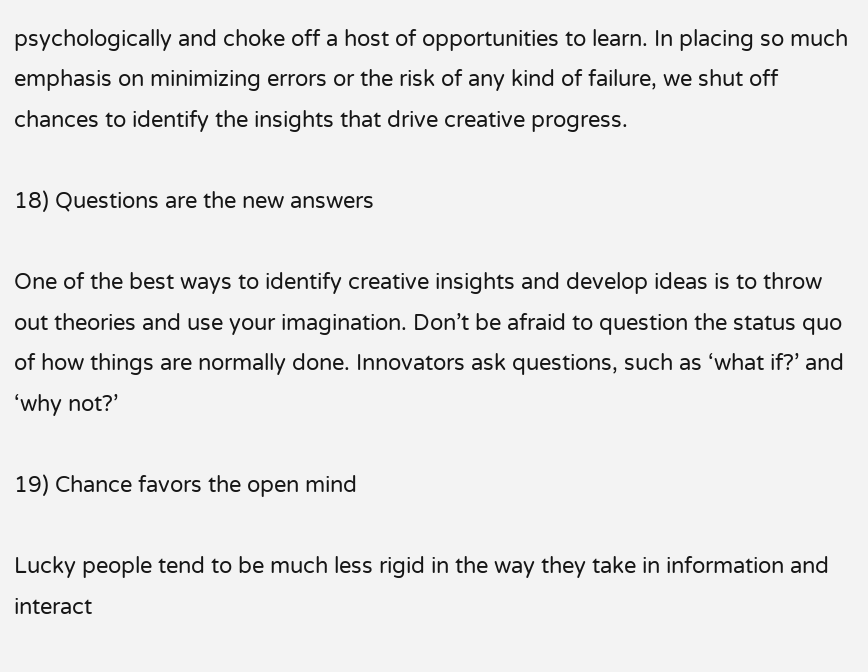psychologically and choke off a host of opportunities to learn. In placing so much emphasis on minimizing errors or the risk of any kind of failure, we shut off chances to identify the insights that drive creative progress.

18) Questions are the new answers

One of the best ways to identify creative insights and develop ideas is to throw out theories and use your imagination. Don’t be afraid to question the status quo of how things are normally done. Innovators ask questions, such as ‘what if?’ and ‘why not?’

19) Chance favors the open mind

Lucky people tend to be much less rigid in the way they take in information and interact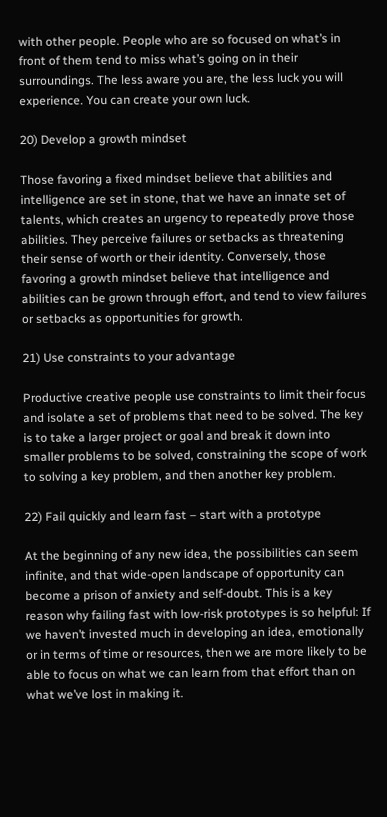with other people. People who are so focused on what’s in front of them tend to miss what’s going on in their surroundings. The less aware you are, the less luck you will experience. You can create your own luck.

20) Develop a growth mindset

Those favoring a fixed mindset believe that abilities and intelligence are set in stone, that we have an innate set of talents, which creates an urgency to repeatedly prove those abilities. They perceive failures or setbacks as threatening their sense of worth or their identity. Conversely, those favoring a growth mindset believe that intelligence and abilities can be grown through effort, and tend to view failures or setbacks as opportunities for growth.

21) Use constraints to your advantage

Productive creative people use constraints to limit their focus and isolate a set of problems that need to be solved. The key is to take a larger project or goal and break it down into smaller problems to be solved, constraining the scope of work to solving a key problem, and then another key problem.

22) Fail quickly and learn fast – start with a prototype

At the beginning of any new idea, the possibilities can seem infinite, and that wide-open landscape of opportunity can become a prison of anxiety and self-doubt. This is a key reason why failing fast with low-risk prototypes is so helpful: If we haven’t invested much in developing an idea, emotionally or in terms of time or resources, then we are more likely to be able to focus on what we can learn from that effort than on what we’ve lost in making it.